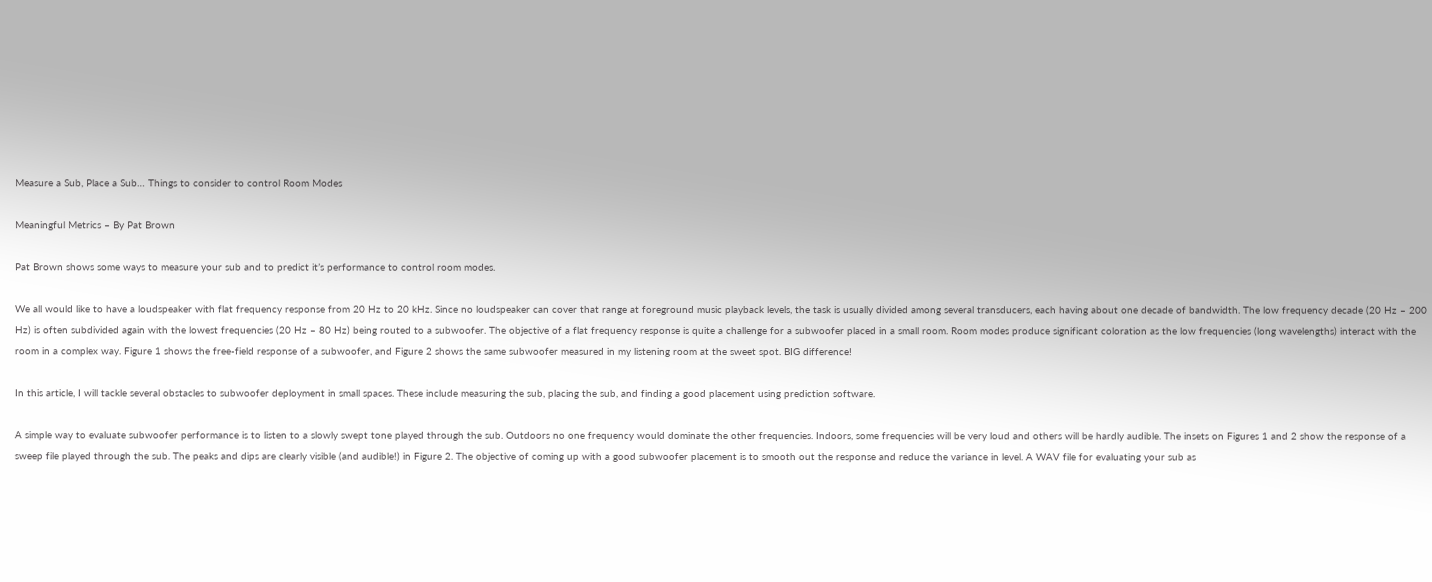Measure a Sub, Place a Sub… Things to consider to control Room Modes

Meaningful Metrics – By Pat Brown

Pat Brown shows some ways to measure your sub and to predict it’s performance to control room modes.

We all would like to have a loudspeaker with flat frequency response from 20 Hz to 20 kHz. Since no loudspeaker can cover that range at foreground music playback levels, the task is usually divided among several transducers, each having about one decade of bandwidth. The low frequency decade (20 Hz – 200 Hz) is often subdivided again with the lowest frequencies (20 Hz – 80 Hz) being routed to a subwoofer. The objective of a flat frequency response is quite a challenge for a subwoofer placed in a small room. Room modes produce significant coloration as the low frequencies (long wavelengths) interact with the room in a complex way. Figure 1 shows the free-field response of a subwoofer, and Figure 2 shows the same subwoofer measured in my listening room at the sweet spot. BIG difference!

In this article, I will tackle several obstacles to subwoofer deployment in small spaces. These include measuring the sub, placing the sub, and finding a good placement using prediction software.

A simple way to evaluate subwoofer performance is to listen to a slowly swept tone played through the sub. Outdoors no one frequency would dominate the other frequencies. Indoors, some frequencies will be very loud and others will be hardly audible. The insets on Figures 1 and 2 show the response of a sweep file played through the sub. The peaks and dips are clearly visible (and audible!) in Figure 2. The objective of coming up with a good subwoofer placement is to smooth out the response and reduce the variance in level. A WAV file for evaluating your sub as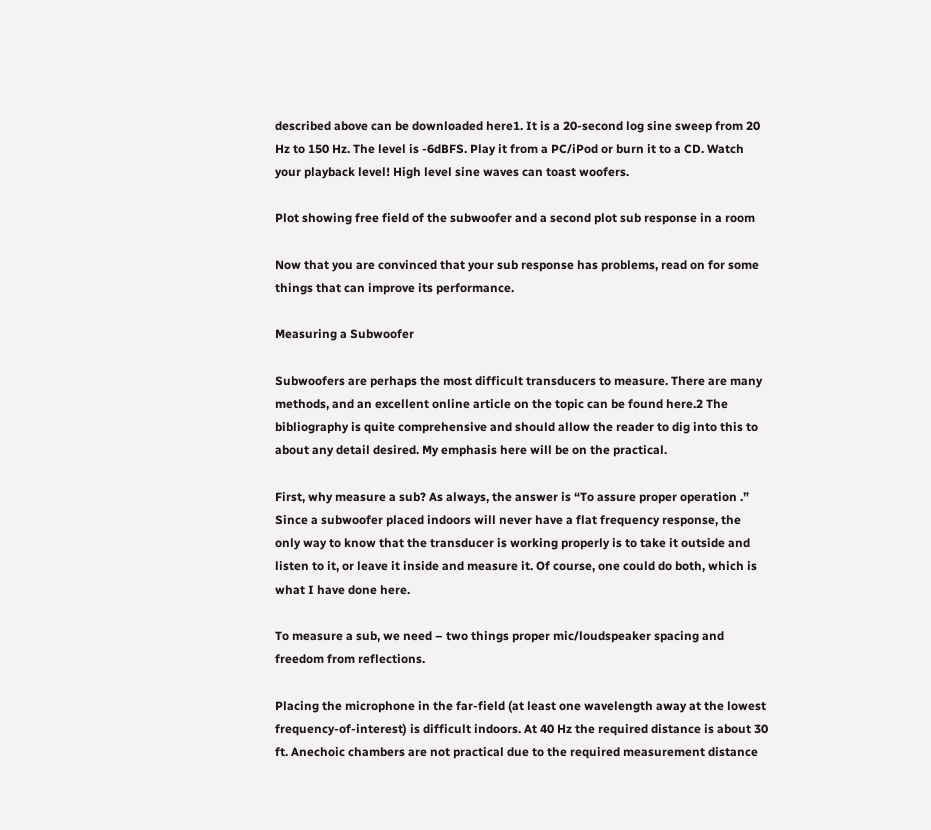described above can be downloaded here1. It is a 20-second log sine sweep from 20 Hz to 150 Hz. The level is -6dBFS. Play it from a PC/iPod or burn it to a CD. Watch your playback level! High level sine waves can toast woofers.

Plot showing free field of the subwoofer and a second plot sub response in a room

Now that you are convinced that your sub response has problems, read on for some things that can improve its performance.

Measuring a Subwoofer

Subwoofers are perhaps the most difficult transducers to measure. There are many methods, and an excellent online article on the topic can be found here.2 The bibliography is quite comprehensive and should allow the reader to dig into this to about any detail desired. My emphasis here will be on the practical.

First, why measure a sub? As always, the answer is “To assure proper operation .” Since a subwoofer placed indoors will never have a flat frequency response, the only way to know that the transducer is working properly is to take it outside and listen to it, or leave it inside and measure it. Of course, one could do both, which is what I have done here.

To measure a sub, we need – two things proper mic/loudspeaker spacing and freedom from reflections.

Placing the microphone in the far-field (at least one wavelength away at the lowest frequency-of-interest) is difficult indoors. At 40 Hz the required distance is about 30 ft. Anechoic chambers are not practical due to the required measurement distance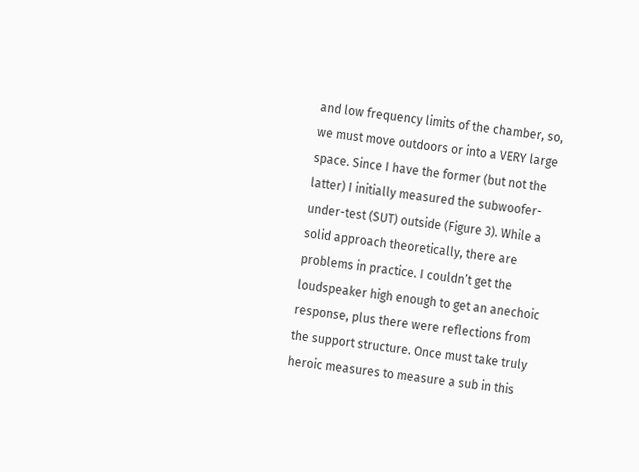and low frequency limits of the chamber, so, we must move outdoors or into a VERY large space. Since I have the former (but not the latter) I initially measured the subwoofer-under-test (SUT) outside (Figure 3). While a solid approach theoretically, there are problems in practice. I couldn’t get the loudspeaker high enough to get an anechoic response, plus there were reflections from the support structure. Once must take truly heroic measures to measure a sub in this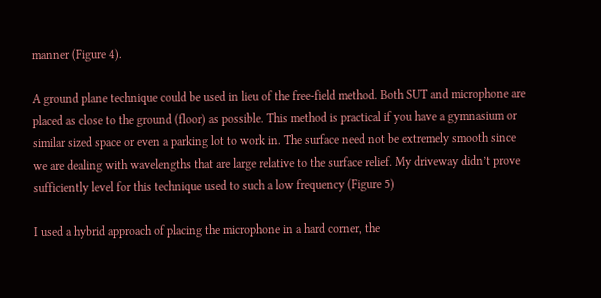manner (Figure 4).

A ground plane technique could be used in lieu of the free-field method. Both SUT and microphone are placed as close to the ground (floor) as possible. This method is practical if you have a gymnasium or similar sized space or even a parking lot to work in. The surface need not be extremely smooth since we are dealing with wavelengths that are large relative to the surface relief. My driveway didn’t prove sufficiently level for this technique used to such a low frequency (Figure 5)

I used a hybrid approach of placing the microphone in a hard corner, the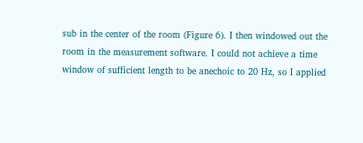sub in the center of the room (Figure 6). I then windowed out the room in the measurement software. I could not achieve a time window of sufficient length to be anechoic to 20 Hz, so I applied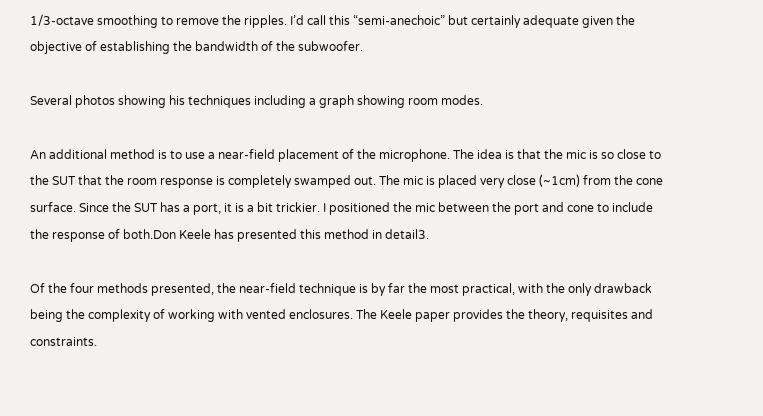1/3-octave smoothing to remove the ripples. I’d call this “semi-anechoic” but certainly adequate given the objective of establishing the bandwidth of the subwoofer.

Several photos showing his techniques including a graph showing room modes.

An additional method is to use a near-field placement of the microphone. The idea is that the mic is so close to the SUT that the room response is completely swamped out. The mic is placed very close (~1cm) from the cone surface. Since the SUT has a port, it is a bit trickier. I positioned the mic between the port and cone to include the response of both.Don Keele has presented this method in detail3.

Of the four methods presented, the near-field technique is by far the most practical, with the only drawback being the complexity of working with vented enclosures. The Keele paper provides the theory, requisites and constraints.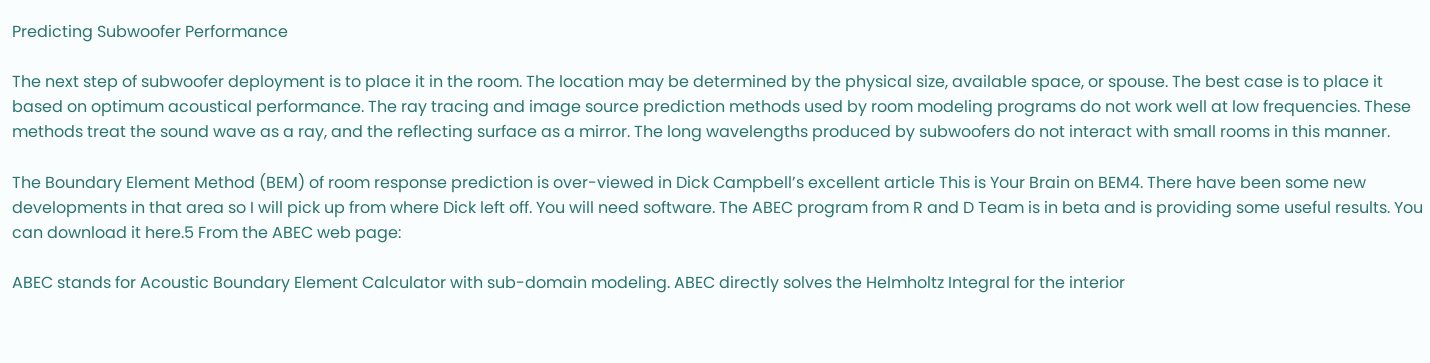Predicting Subwoofer Performance

The next step of subwoofer deployment is to place it in the room. The location may be determined by the physical size, available space, or spouse. The best case is to place it based on optimum acoustical performance. The ray tracing and image source prediction methods used by room modeling programs do not work well at low frequencies. These methods treat the sound wave as a ray, and the reflecting surface as a mirror. The long wavelengths produced by subwoofers do not interact with small rooms in this manner.

The Boundary Element Method (BEM) of room response prediction is over-viewed in Dick Campbell’s excellent article This is Your Brain on BEM4. There have been some new developments in that area so I will pick up from where Dick left off. You will need software. The ABEC program from R and D Team is in beta and is providing some useful results. You can download it here.5 From the ABEC web page:

ABEC stands for Acoustic Boundary Element Calculator with sub-domain modeling. ABEC directly solves the Helmholtz Integral for the interior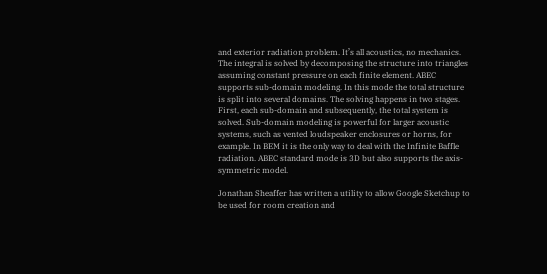and exterior radiation problem. It’s all acoustics, no mechanics. The integral is solved by decomposing the structure into triangles assuming constant pressure on each finite element. ABEC supports sub-domain modeling. In this mode the total structure is split into several domains. The solving happens in two stages. First, each sub-domain and subsequently, the total system is solved. Sub-domain modeling is powerful for larger acoustic systems, such as vented loudspeaker enclosures or horns, for example. In BEM it is the only way to deal with the Infinite Baffle radiation. ABEC standard mode is 3D but also supports the axis-symmetric model.

Jonathan Sheaffer has written a utility to allow Google Sketchup to be used for room creation and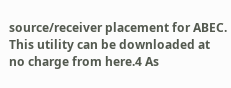source/receiver placement for ABEC. This utility can be downloaded at no charge from here.4 As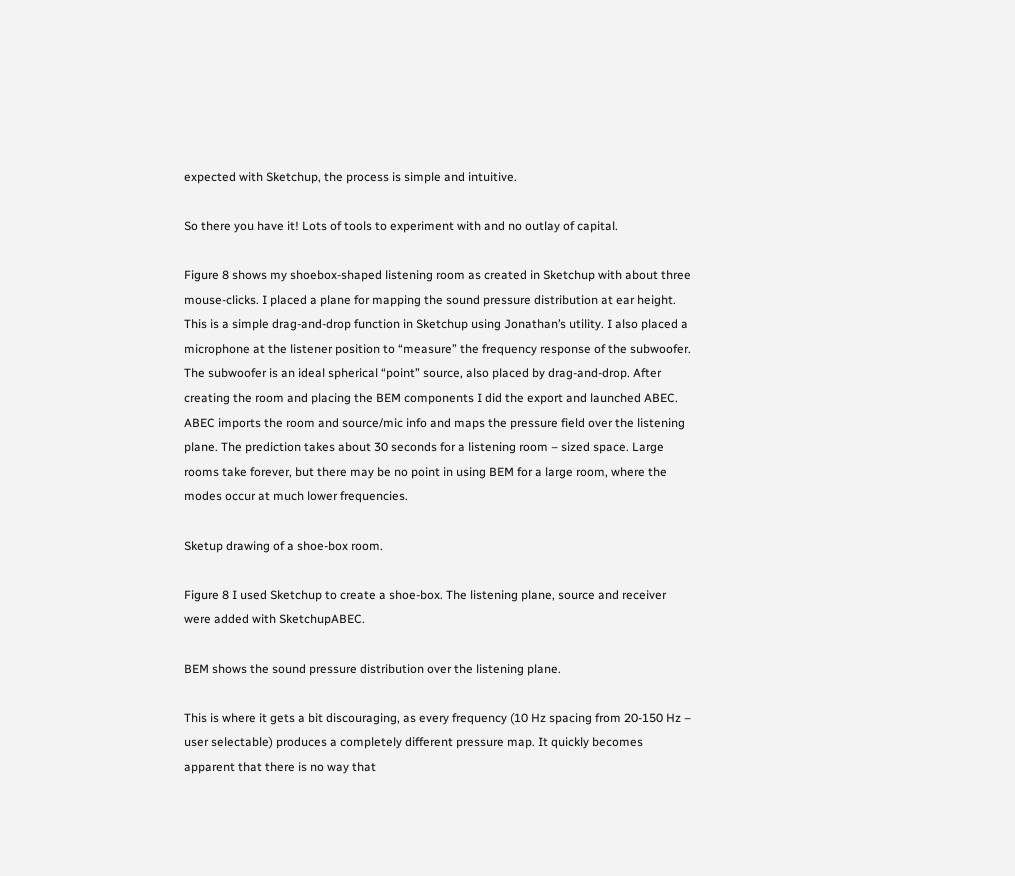expected with Sketchup, the process is simple and intuitive.

So there you have it! Lots of tools to experiment with and no outlay of capital.

Figure 8 shows my shoebox-shaped listening room as created in Sketchup with about three mouse-clicks. I placed a plane for mapping the sound pressure distribution at ear height. This is a simple drag-and-drop function in Sketchup using Jonathan’s utility. I also placed a microphone at the listener position to “measure” the frequency response of the subwoofer. The subwoofer is an ideal spherical “point” source, also placed by drag-and-drop. After creating the room and placing the BEM components I did the export and launched ABEC. ABEC imports the room and source/mic info and maps the pressure field over the listening plane. The prediction takes about 30 seconds for a listening room – sized space. Large rooms take forever, but there may be no point in using BEM for a large room, where the modes occur at much lower frequencies.

Sketup drawing of a shoe-box room.

Figure 8 I used Sketchup to create a shoe-box. The listening plane, source and receiver were added with SketchupABEC.

BEM shows the sound pressure distribution over the listening plane.

This is where it gets a bit discouraging, as every frequency (10 Hz spacing from 20-150 Hz – user selectable) produces a completely different pressure map. It quickly becomes apparent that there is no way that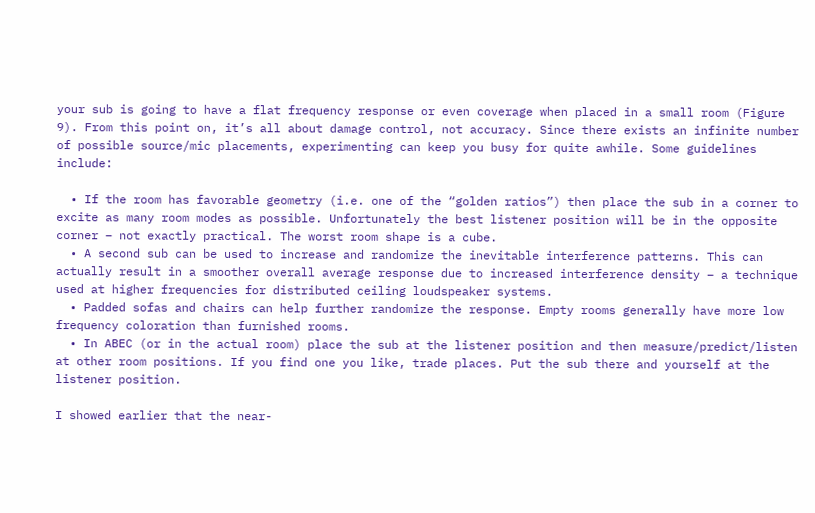your sub is going to have a flat frequency response or even coverage when placed in a small room (Figure 9). From this point on, it’s all about damage control, not accuracy. Since there exists an infinite number of possible source/mic placements, experimenting can keep you busy for quite awhile. Some guidelines include:

  • If the room has favorable geometry (i.e. one of the “golden ratios”) then place the sub in a corner to excite as many room modes as possible. Unfortunately the best listener position will be in the opposite corner – not exactly practical. The worst room shape is a cube.
  • A second sub can be used to increase and randomize the inevitable interference patterns. This can actually result in a smoother overall average response due to increased interference density – a technique used at higher frequencies for distributed ceiling loudspeaker systems.
  • Padded sofas and chairs can help further randomize the response. Empty rooms generally have more low frequency coloration than furnished rooms.
  • In ABEC (or in the actual room) place the sub at the listener position and then measure/predict/listen at other room positions. If you find one you like, trade places. Put the sub there and yourself at the listener position.

I showed earlier that the near-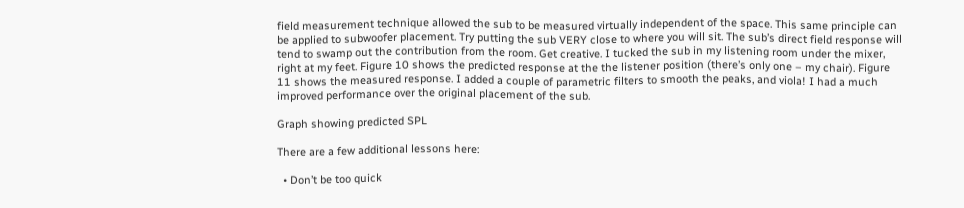field measurement technique allowed the sub to be measured virtually independent of the space. This same principle can be applied to subwoofer placement. Try putting the sub VERY close to where you will sit. The sub’s direct field response will tend to swamp out the contribution from the room. Get creative. I tucked the sub in my listening room under the mixer, right at my feet. Figure 10 shows the predicted response at the the listener position (there’s only one – my chair). Figure 11 shows the measured response. I added a couple of parametric filters to smooth the peaks, and viola! I had a much improved performance over the original placement of the sub.

Graph showing predicted SPL

There are a few additional lessons here:

  • Don’t be too quick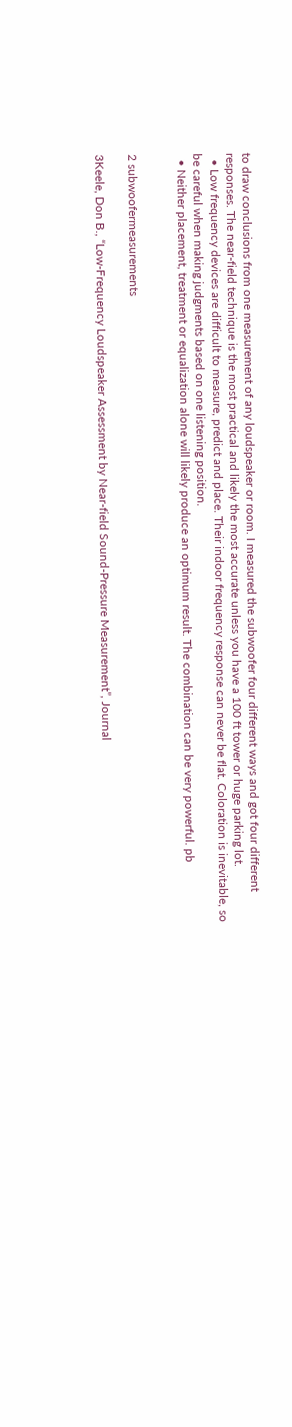to draw conclusions from one measurement of any loudspeaker or room. I measured the subwoofer four different ways and got four different responses. The near-field technique is the most practical and likely the most accurate unless you have a 100 ft tower or huge parking lot.
  • Low frequency devices are difficult to measure, predict and place. Their indoor frequency response can never be flat. Coloration is inevitable, so be careful when making judgments based on one listening position.
  • Neither placement, treatment or equalization alone will likely produce an optimum result. The combination can be very powerful. pb


2 subwoofermeasurements

3Keele, Don B., “Low-Frequency Loudspeaker Assessment by Near-field Sound-Pressure Measurement”, Journal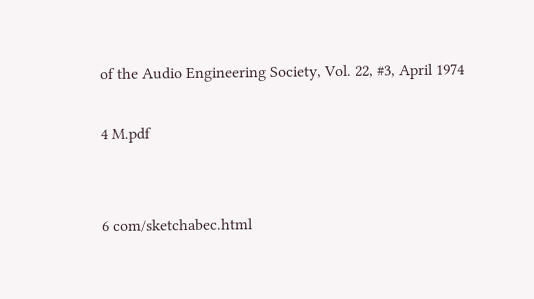of the Audio Engineering Society, Vol. 22, #3, April 1974

4 M.pdf


6 com/sketchabec.html